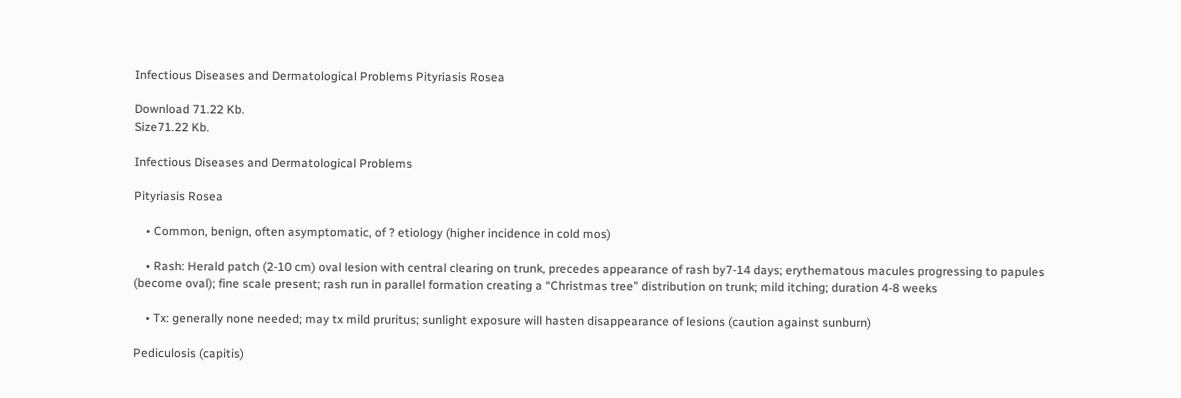Infectious Diseases and Dermatological Problems Pityriasis Rosea

Download 71.22 Kb.
Size71.22 Kb.

Infectious Diseases and Dermatological Problems

Pityriasis Rosea

    • Common, benign, often asymptomatic, of ? etiology (higher incidence in cold mos)

    • Rash: Herald patch (2-10 cm) oval lesion with central clearing on trunk, precedes appearance of rash by7-14 days; erythematous macules progressing to papules (become oval); fine scale present; rash run in parallel formation creating a “Christmas tree” distribution on trunk; mild itching; duration 4-8 weeks

    • Tx: generally none needed; may tx mild pruritus; sunlight exposure will hasten disappearance of lesions (caution against sunburn)

Pediculosis (capitis)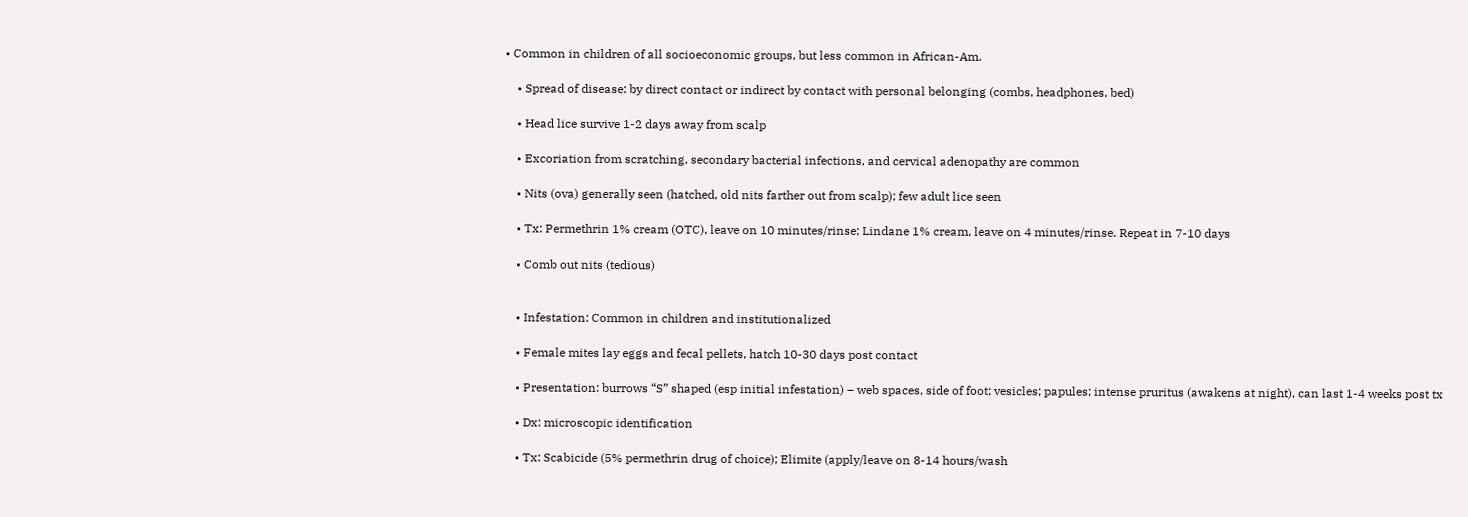• Common in children of all socioeconomic groups, but less common in African-Am.

    • Spread of disease: by direct contact or indirect by contact with personal belonging (combs, headphones, bed)

    • Head lice survive 1-2 days away from scalp

    • Excoriation from scratching, secondary bacterial infections, and cervical adenopathy are common

    • Nits (ova) generally seen (hatched, old nits farther out from scalp); few adult lice seen

    • Tx: Permethrin 1% cream (OTC), leave on 10 minutes/rinse; Lindane 1% cream, leave on 4 minutes/rinse. Repeat in 7-10 days

    • Comb out nits (tedious)


    • Infestation: Common in children and institutionalized

    • Female mites lay eggs and fecal pellets, hatch 10-30 days post contact

    • Presentation: burrows “S” shaped (esp initial infestation) – web spaces, side of foot; vesicles; papules; intense pruritus (awakens at night), can last 1-4 weeks post tx

    • Dx: microscopic identification

    • Tx: Scabicide (5% permethrin drug of choice); Elimite (apply/leave on 8-14 hours/wash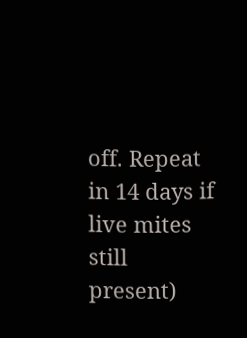off. Repeat in 14 days if live mites still present)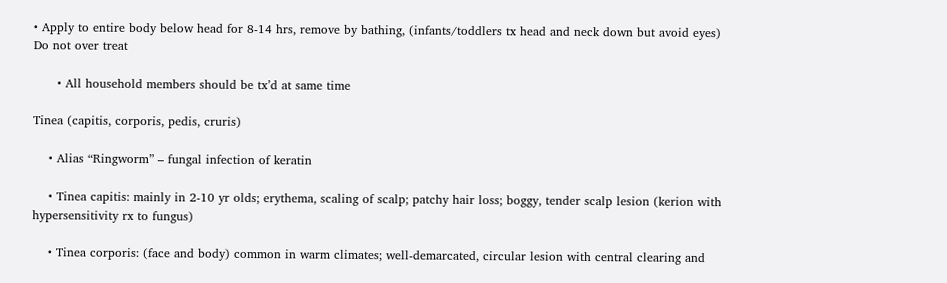• Apply to entire body below head for 8-14 hrs, remove by bathing, (infants/toddlers tx head and neck down but avoid eyes) Do not over treat

      • All household members should be tx’d at same time

Tinea (capitis, corporis, pedis, cruris)

    • Alias “Ringworm” – fungal infection of keratin

    • Tinea capitis: mainly in 2-10 yr olds; erythema, scaling of scalp; patchy hair loss; boggy, tender scalp lesion (kerion with hypersensitivity rx to fungus)

    • Tinea corporis: (face and body) common in warm climates; well-demarcated, circular lesion with central clearing and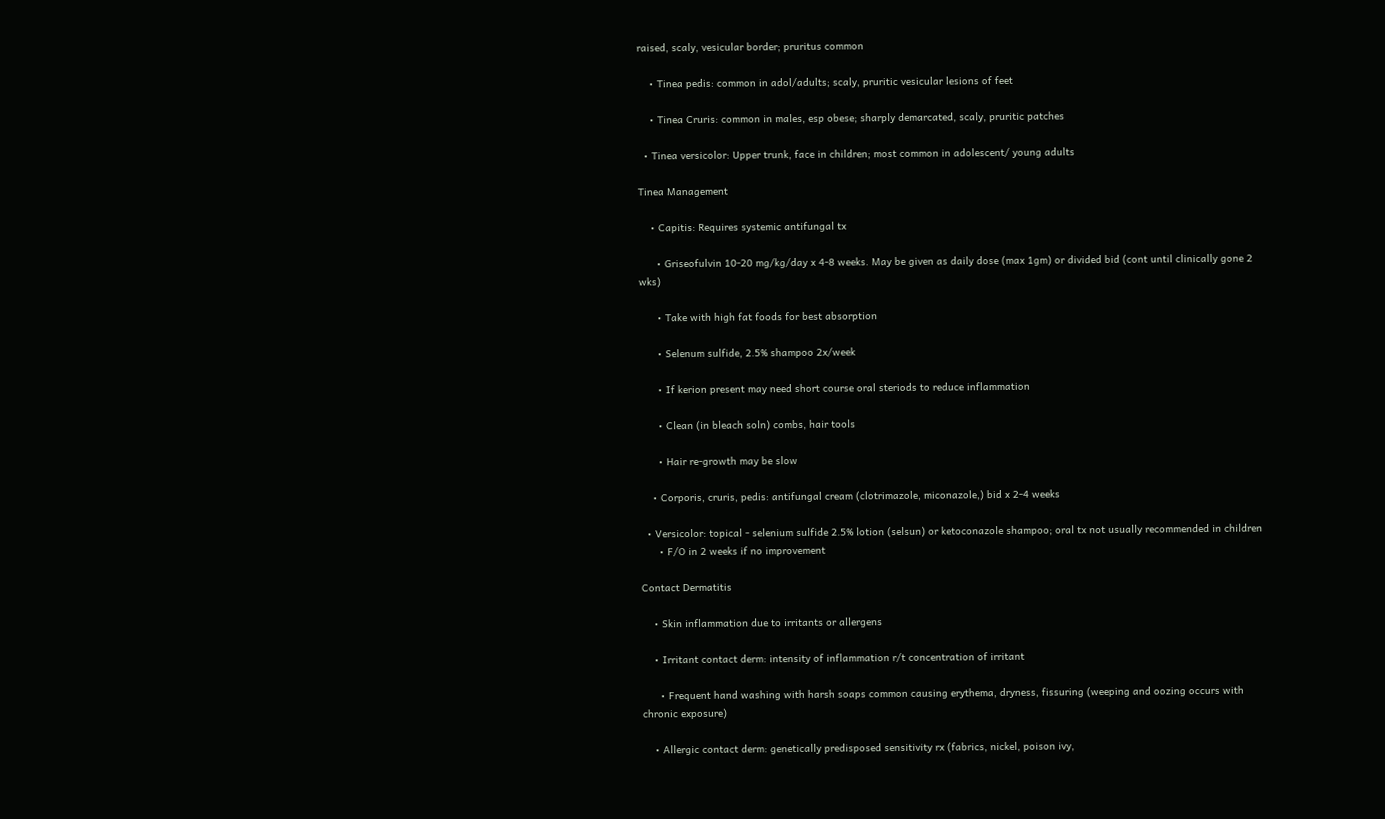raised, scaly, vesicular border; pruritus common

    • Tinea pedis: common in adol/adults; scaly, pruritic vesicular lesions of feet

    • Tinea Cruris: common in males, esp obese; sharply demarcated, scaly, pruritic patches

  • Tinea versicolor: Upper trunk, face in children; most common in adolescent/ young adults

Tinea Management

    • Capitis: Requires systemic antifungal tx

      • Griseofulvin 10-20 mg/kg/day x 4-8 weeks. May be given as daily dose (max 1gm) or divided bid (cont until clinically gone 2 wks)

      • Take with high fat foods for best absorption

      • Selenum sulfide, 2.5% shampoo 2x/week

      • If kerion present may need short course oral steriods to reduce inflammation

      • Clean (in bleach soln) combs, hair tools

      • Hair re-growth may be slow

    • Corporis, cruris, pedis: antifungal cream (clotrimazole, miconazole,) bid x 2-4 weeks

  • Versicolor: topical - selenium sulfide 2.5% lotion (selsun) or ketoconazole shampoo; oral tx not usually recommended in children
      • F/O in 2 weeks if no improvement

Contact Dermatitis

    • Skin inflammation due to irritants or allergens

    • Irritant contact derm: intensity of inflammation r/t concentration of irritant

      • Frequent hand washing with harsh soaps common causing erythema, dryness, fissuring (weeping and oozing occurs with chronic exposure)

    • Allergic contact derm: genetically predisposed sensitivity rx (fabrics, nickel, poison ivy,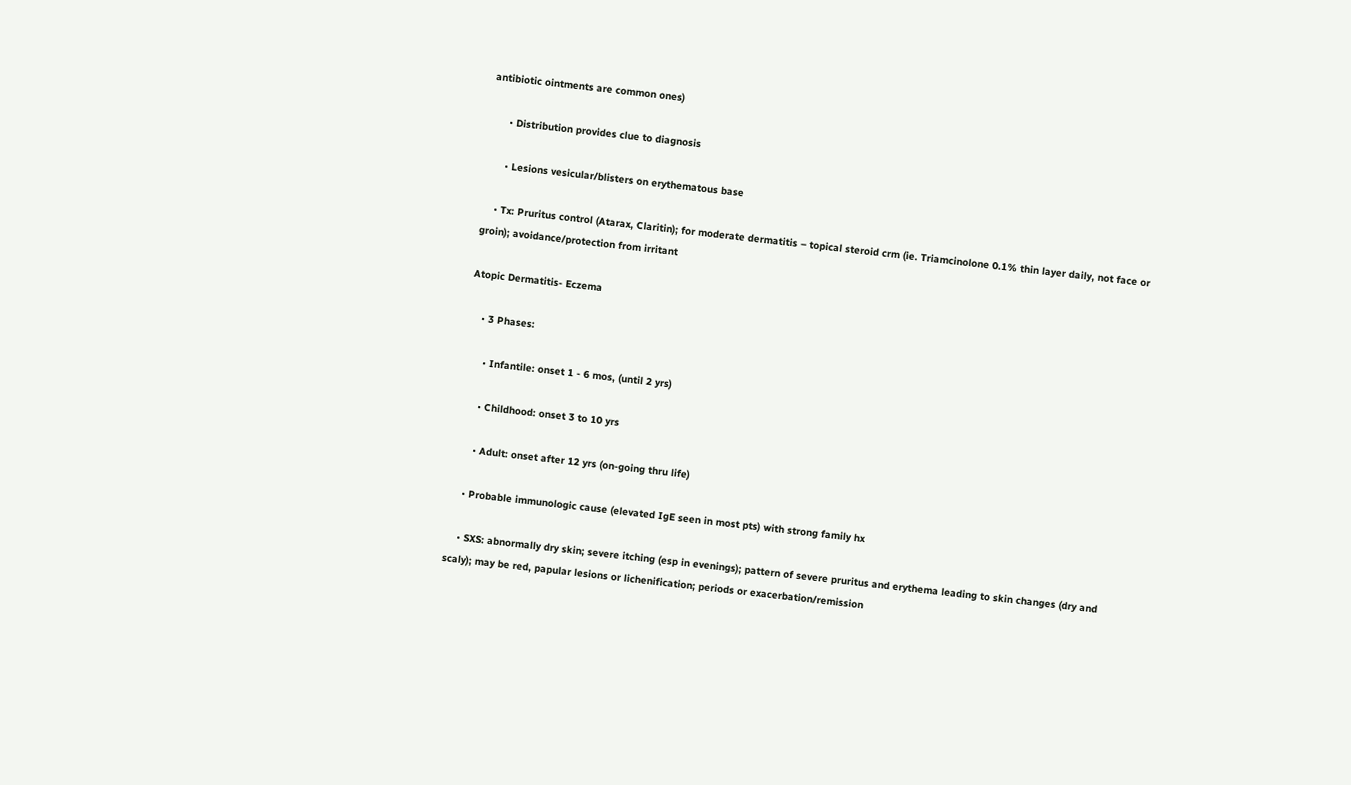antibiotic ointments are common ones)

      • Distribution provides clue to diagnosis

      • Lesions vesicular/blisters on erythematous base

    • Tx: Pruritus control (Atarax, Claritin); for moderate dermatitis – topical steroid crm (ie. Triamcinolone 0.1% thin layer daily, not face or groin); avoidance/protection from irritant

Atopic Dermatitis- Eczema

    • 3 Phases:

      • Infantile: onset 1 - 6 mos, (until 2 yrs)

      • Childhood: onset 3 to 10 yrs

      • Adult: onset after 12 yrs (on-going thru life)

    • Probable immunologic cause (elevated IgE seen in most pts) with strong family hx

    • SXS: abnormally dry skin; severe itching (esp in evenings); pattern of severe pruritus and erythema leading to skin changes (dry and scaly); may be red, papular lesions or lichenification; periods or exacerbation/remission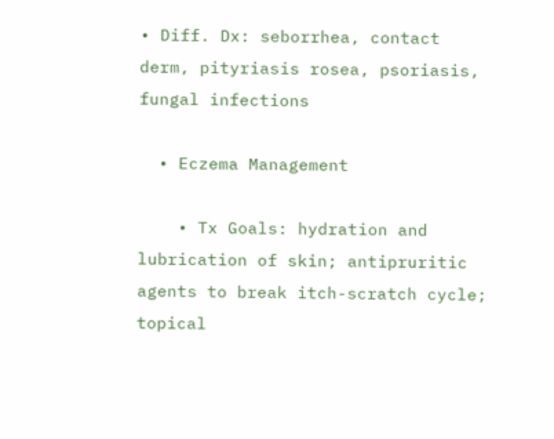• Diff. Dx: seborrhea, contact derm, pityriasis rosea, psoriasis, fungal infections

  • Eczema Management

    • Tx Goals: hydration and lubrication of skin; antipruritic agents to break itch-scratch cycle; topical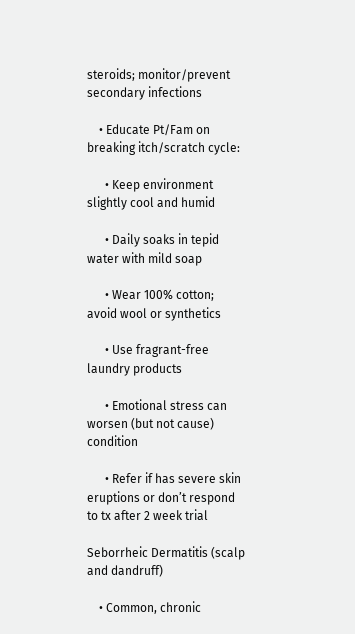steroids; monitor/prevent secondary infections

    • Educate Pt/Fam on breaking itch/scratch cycle:

      • Keep environment slightly cool and humid

      • Daily soaks in tepid water with mild soap

      • Wear 100% cotton; avoid wool or synthetics

      • Use fragrant-free laundry products

      • Emotional stress can worsen (but not cause) condition

      • Refer if has severe skin eruptions or don’t respond to tx after 2 week trial

Seborrheic Dermatitis (scalp and dandruff)

    • Common, chronic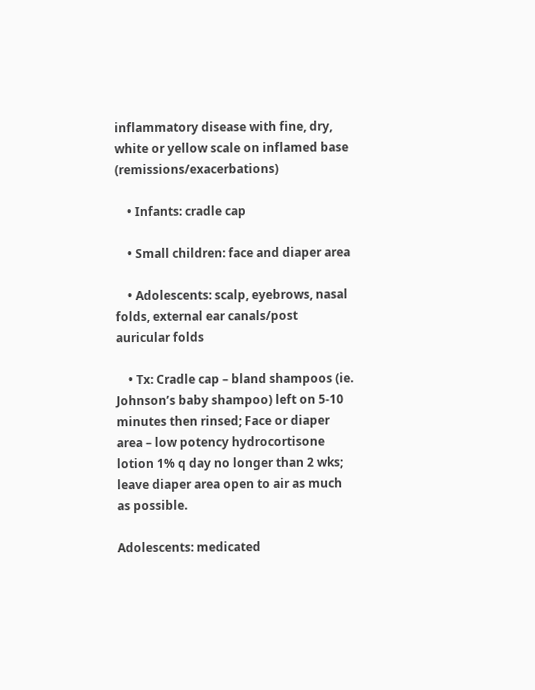inflammatory disease with fine, dry, white or yellow scale on inflamed base (remissions/exacerbations)

    • Infants: cradle cap

    • Small children: face and diaper area

    • Adolescents: scalp, eyebrows, nasal folds, external ear canals/post auricular folds

    • Tx: Cradle cap – bland shampoos (ie. Johnson’s baby shampoo) left on 5-10 minutes then rinsed; Face or diaper area – low potency hydrocortisone lotion 1% q day no longer than 2 wks; leave diaper area open to air as much as possible.

Adolescents: medicated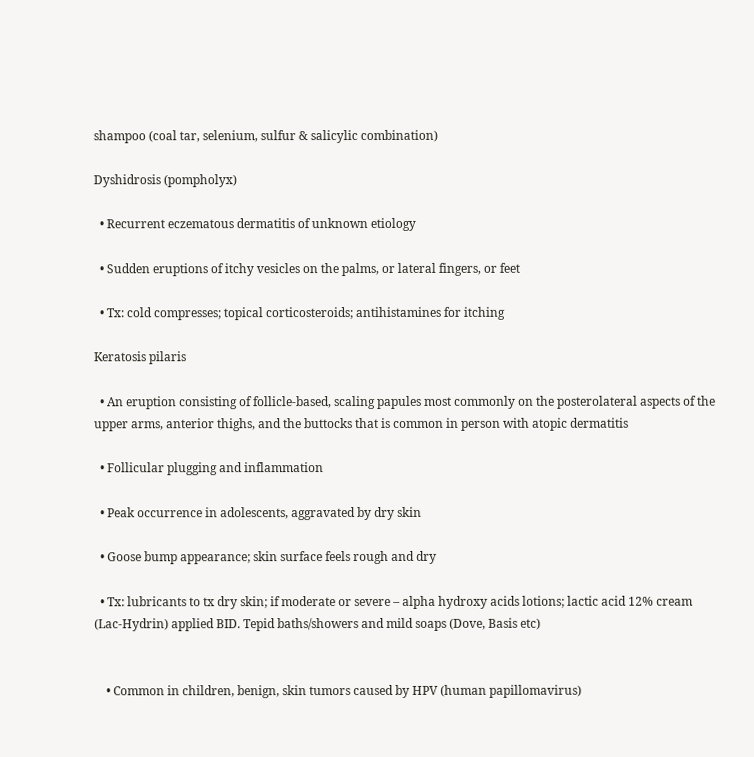shampoo (coal tar, selenium, sulfur & salicylic combination)

Dyshidrosis (pompholyx)

  • Recurrent eczematous dermatitis of unknown etiology

  • Sudden eruptions of itchy vesicles on the palms, or lateral fingers, or feet

  • Tx: cold compresses; topical corticosteroids; antihistamines for itching

Keratosis pilaris

  • An eruption consisting of follicle-based, scaling papules most commonly on the posterolateral aspects of the upper arms, anterior thighs, and the buttocks that is common in person with atopic dermatitis

  • Follicular plugging and inflammation

  • Peak occurrence in adolescents, aggravated by dry skin

  • Goose bump appearance; skin surface feels rough and dry

  • Tx: lubricants to tx dry skin; if moderate or severe – alpha hydroxy acids lotions; lactic acid 12% cream (Lac-Hydrin) applied BID. Tepid baths/showers and mild soaps (Dove, Basis etc)


    • Common in children, benign, skin tumors caused by HPV (human papillomavirus)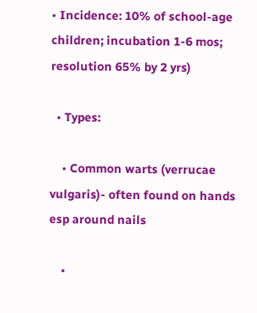• Incidence: 10% of school-age children; incubation 1-6 mos; resolution 65% by 2 yrs)

  • Types:

    • Common warts (verrucae vulgaris)- often found on hands esp around nails

    •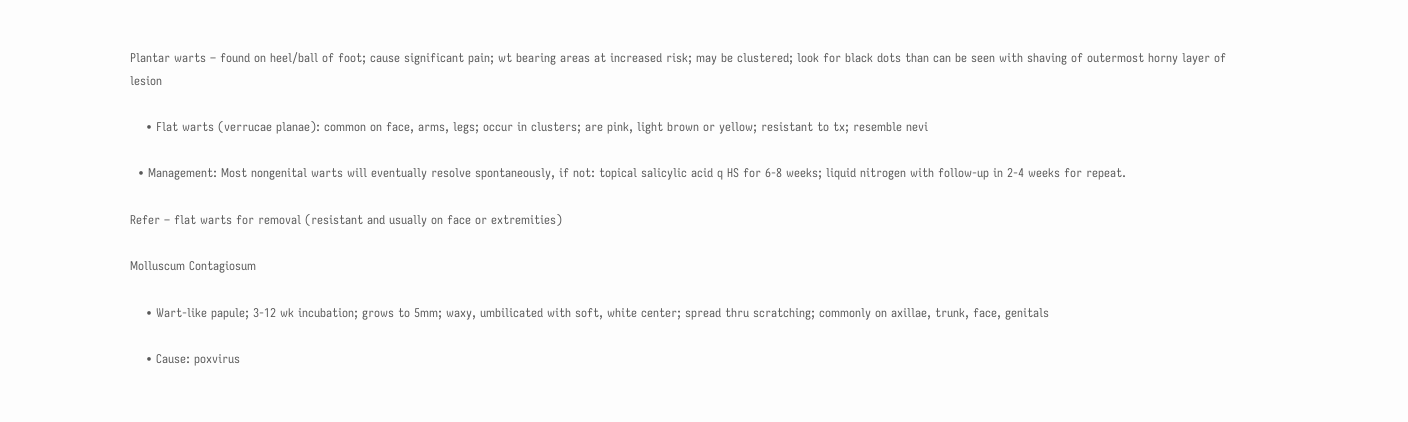Plantar warts – found on heel/ball of foot; cause significant pain; wt bearing areas at increased risk; may be clustered; look for black dots than can be seen with shaving of outermost horny layer of lesion

    • Flat warts (verrucae planae): common on face, arms, legs; occur in clusters; are pink, light brown or yellow; resistant to tx; resemble nevi

  • Management: Most nongenital warts will eventually resolve spontaneously, if not: topical salicylic acid q HS for 6-8 weeks; liquid nitrogen with follow-up in 2-4 weeks for repeat.

Refer – flat warts for removal (resistant and usually on face or extremities)

Molluscum Contagiosum

    • Wart-like papule; 3-12 wk incubation; grows to 5mm; waxy, umbilicated with soft, white center; spread thru scratching; commonly on axillae, trunk, face, genitals

    • Cause: poxvirus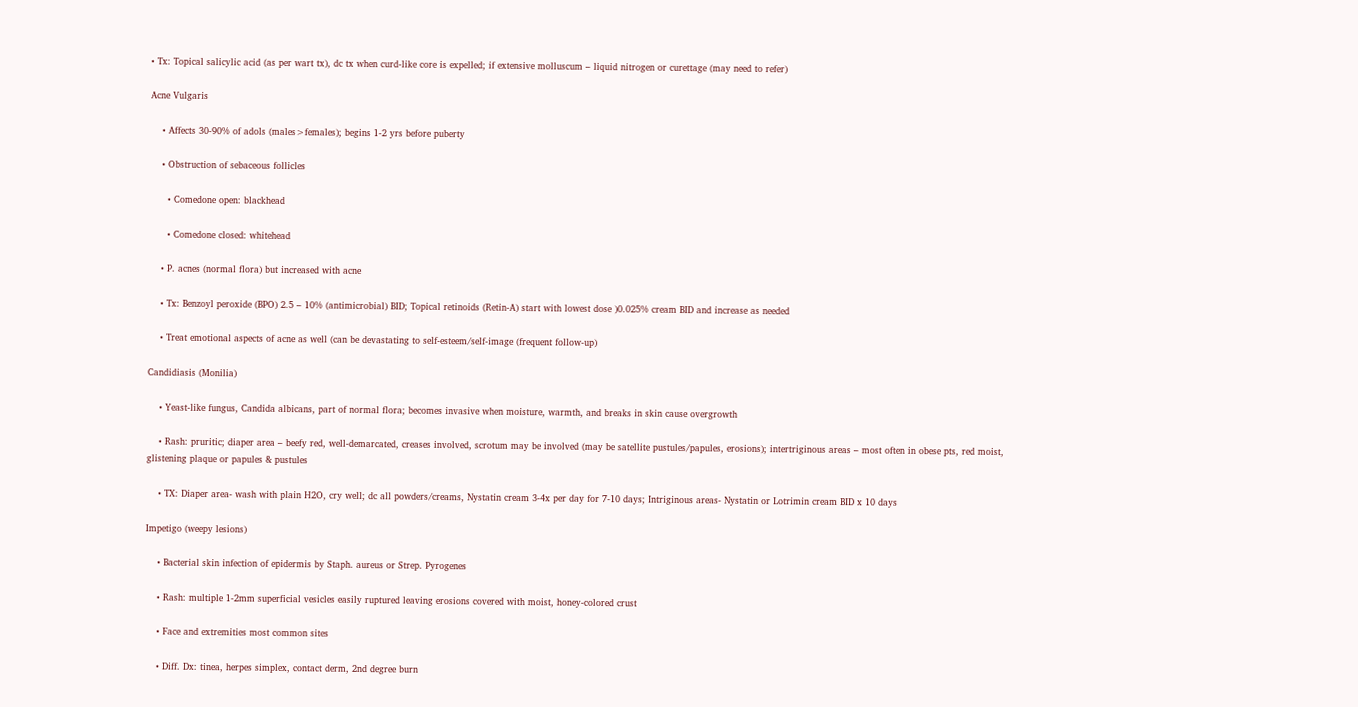• Tx: Topical salicylic acid (as per wart tx), dc tx when curd-like core is expelled; if extensive molluscum – liquid nitrogen or curettage (may need to refer)

Acne Vulgaris

    • Affects 30-90% of adols (males>females); begins 1-2 yrs before puberty

    • Obstruction of sebaceous follicles

      • Comedone open: blackhead

      • Comedone closed: whitehead

    • P. acnes (normal flora) but increased with acne

    • Tx: Benzoyl peroxide (BPO) 2.5 – 10% (antimicrobial) BID; Topical retinoids (Retin-A) start with lowest dose )0.025% cream BID and increase as needed

    • Treat emotional aspects of acne as well (can be devastating to self-esteem/self-image (frequent follow-up)

Candidiasis (Monilia)

    • Yeast-like fungus, Candida albicans, part of normal flora; becomes invasive when moisture, warmth, and breaks in skin cause overgrowth

    • Rash: pruritic; diaper area – beefy red, well-demarcated, creases involved, scrotum may be involved (may be satellite pustules/papules, erosions); intertriginous areas – most often in obese pts, red moist, glistening plaque or papules & pustules

    • TX: Diaper area- wash with plain H2O, cry well; dc all powders/creams, Nystatin cream 3-4x per day for 7-10 days; Intriginous areas- Nystatin or Lotrimin cream BID x 10 days

Impetigo (weepy lesions)

    • Bacterial skin infection of epidermis by Staph. aureus or Strep. Pyrogenes

    • Rash: multiple 1-2mm superficial vesicles easily ruptured leaving erosions covered with moist, honey-colored crust

    • Face and extremities most common sites

    • Diff. Dx: tinea, herpes simplex, contact derm, 2nd degree burn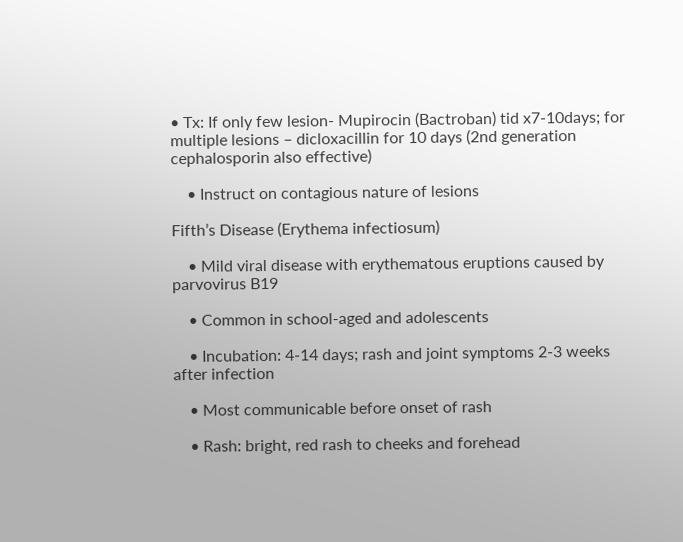• Tx: If only few lesion- Mupirocin (Bactroban) tid x7-10days; for multiple lesions – dicloxacillin for 10 days (2nd generation cephalosporin also effective)

    • Instruct on contagious nature of lesions

Fifth’s Disease (Erythema infectiosum)

    • Mild viral disease with erythematous eruptions caused by parvovirus B19

    • Common in school-aged and adolescents

    • Incubation: 4-14 days; rash and joint symptoms 2-3 weeks after infection

    • Most communicable before onset of rash

    • Rash: bright, red rash to cheeks and forehead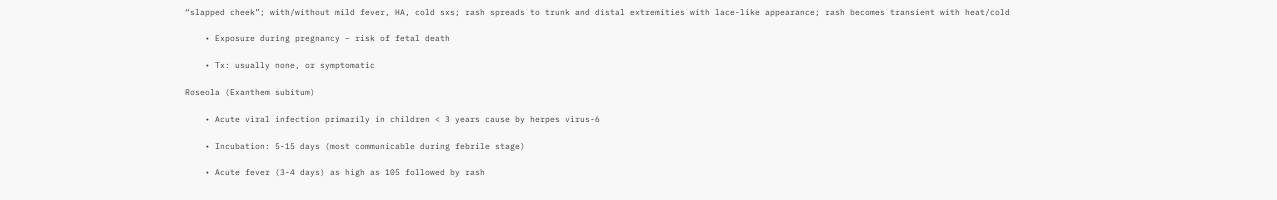“slapped cheek”; with/without mild fever, HA, cold sxs; rash spreads to trunk and distal extremities with lace-like appearance; rash becomes transient with heat/cold

    • Exposure during pregnancy – risk of fetal death

    • Tx: usually none, or symptomatic

Roseola (Exanthem subitum)

    • Acute viral infection primarily in children < 3 years cause by herpes virus-6

    • Incubation: 5-15 days (most communicable during febrile stage)

    • Acute fever (3-4 days) as high as 105 followed by rash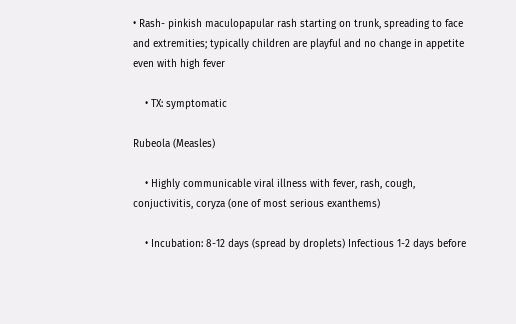• Rash- pinkish maculopapular rash starting on trunk, spreading to face and extremities; typically children are playful and no change in appetite even with high fever

    • TX: symptomatic

Rubeola (Measles)

    • Highly communicable viral illness with fever, rash, cough, conjuctivitis, coryza (one of most serious exanthems)

    • Incubation: 8-12 days (spread by droplets) Infectious 1-2 days before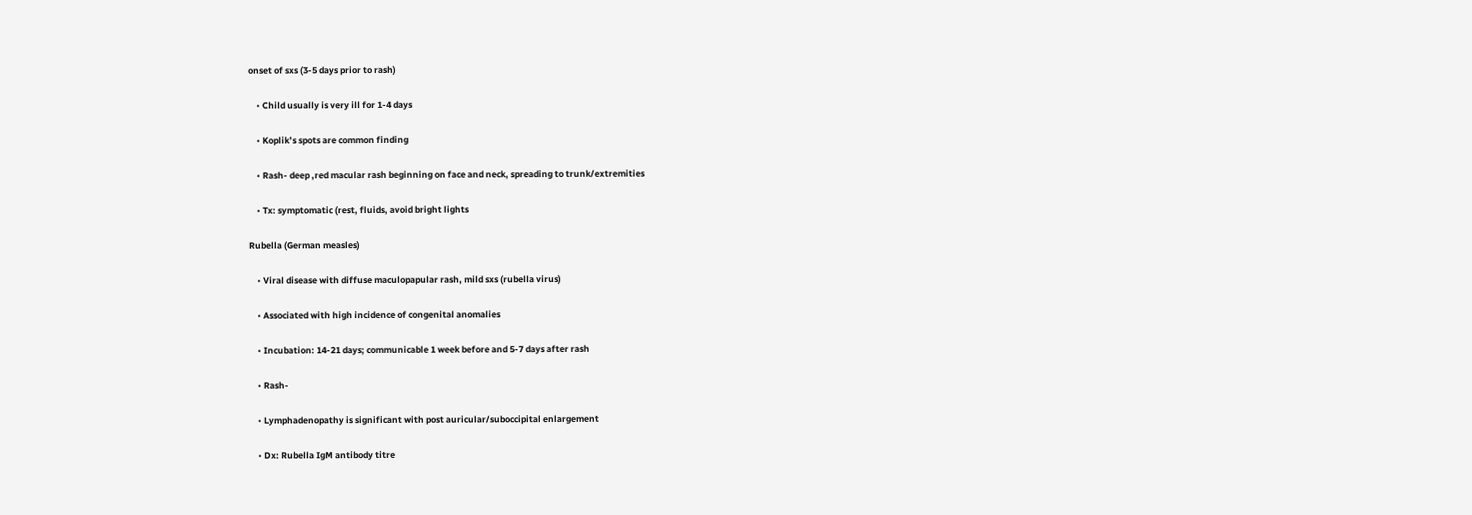onset of sxs (3-5 days prior to rash)

    • Child usually is very ill for 1-4 days

    • Koplik’s spots are common finding

    • Rash- deep ,red macular rash beginning on face and neck, spreading to trunk/extremities

    • Tx: symptomatic (rest, fluids, avoid bright lights

Rubella (German measles)

    • Viral disease with diffuse maculopapular rash, mild sxs (rubella virus)

    • Associated with high incidence of congenital anomalies

    • Incubation: 14-21 days; communicable 1 week before and 5-7 days after rash

    • Rash-

    • Lymphadenopathy is significant with post auricular/suboccipital enlargement

    • Dx: Rubella IgM antibody titre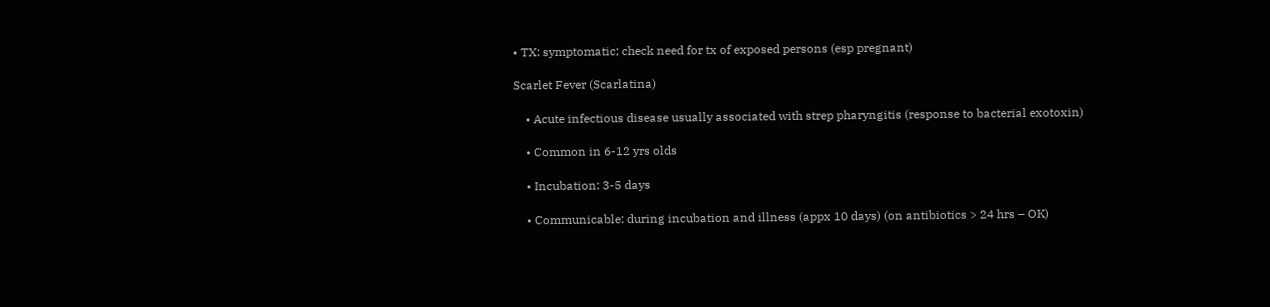• TX: symptomatic; check need for tx of exposed persons (esp pregnant)

Scarlet Fever (Scarlatina)

    • Acute infectious disease usually associated with strep pharyngitis (response to bacterial exotoxin)

    • Common in 6-12 yrs olds

    • Incubation: 3-5 days

    • Communicable: during incubation and illness (appx 10 days) (on antibiotics > 24 hrs – OK)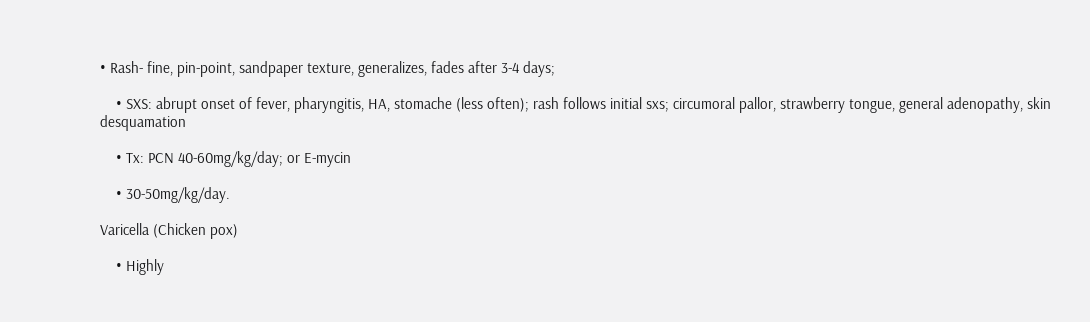• Rash- fine, pin-point, sandpaper texture, generalizes, fades after 3-4 days;

    • SXS: abrupt onset of fever, pharyngitis, HA, stomache (less often); rash follows initial sxs; circumoral pallor, strawberry tongue, general adenopathy, skin desquamation

    • Tx: PCN 40-60mg/kg/day; or E-mycin

    • 30-50mg/kg/day.

Varicella (Chicken pox)

    • Highly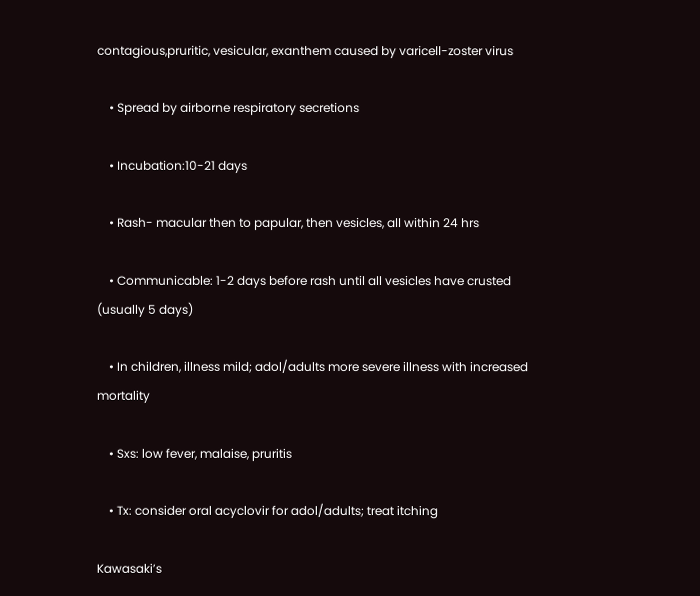contagious,pruritic, vesicular, exanthem caused by varicell-zoster virus

    • Spread by airborne respiratory secretions

    • Incubation:10-21 days

    • Rash- macular then to papular, then vesicles, all within 24 hrs

    • Communicable: 1-2 days before rash until all vesicles have crusted (usually 5 days)

    • In children, illness mild; adol/adults more severe illness with increased mortality

    • Sxs: low fever, malaise, pruritis

    • Tx: consider oral acyclovir for adol/adults; treat itching

Kawasaki’s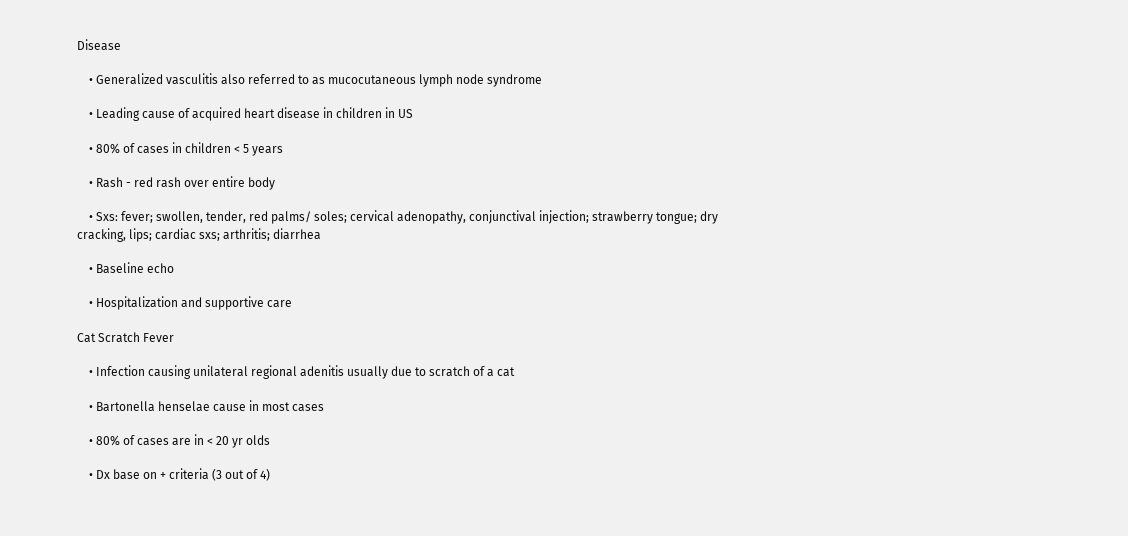Disease

    • Generalized vasculitis also referred to as mucocutaneous lymph node syndrome

    • Leading cause of acquired heart disease in children in US

    • 80% of cases in children < 5 years

    • Rash - red rash over entire body

    • Sxs: fever; swollen, tender, red palms/ soles; cervical adenopathy, conjunctival injection; strawberry tongue; dry cracking, lips; cardiac sxs; arthritis; diarrhea

    • Baseline echo

    • Hospitalization and supportive care

Cat Scratch Fever

    • Infection causing unilateral regional adenitis usually due to scratch of a cat

    • Bartonella henselae cause in most cases

    • 80% of cases are in < 20 yr olds

    • Dx base on + criteria (3 out of 4)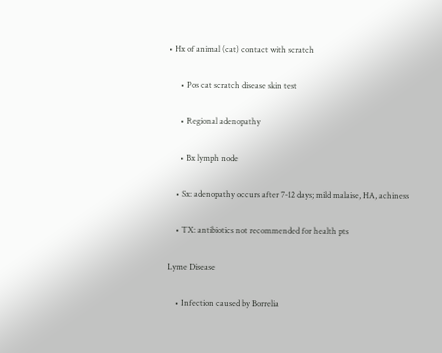• Hx of animal (cat) contact with scratch

      • Pos cat scratch disease skin test

      • Regional adenopathy

      • Bx lymph node

    • Sx: adenopathy occurs after 7-12 days; mild malaise, HA, achiness

    • TX: antibiotics not recommended for health pts

Lyme Disease

    • Infection caused by Borrelia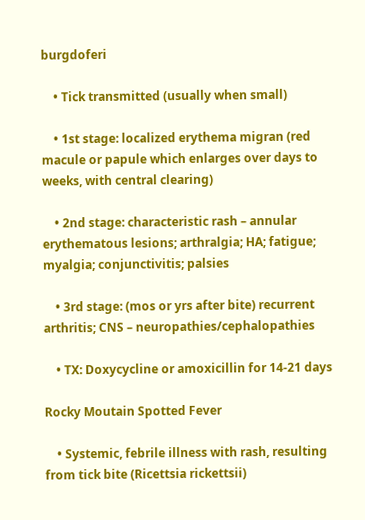burgdoferi

    • Tick transmitted (usually when small)

    • 1st stage: localized erythema migran (red macule or papule which enlarges over days to weeks, with central clearing)

    • 2nd stage: characteristic rash – annular erythematous lesions; arthralgia; HA; fatigue; myalgia; conjunctivitis; palsies

    • 3rd stage: (mos or yrs after bite) recurrent arthritis; CNS – neuropathies/cephalopathies

    • TX: Doxycycline or amoxicillin for 14-21 days

Rocky Moutain Spotted Fever

    • Systemic, febrile illness with rash, resulting from tick bite (Ricettsia rickettsii)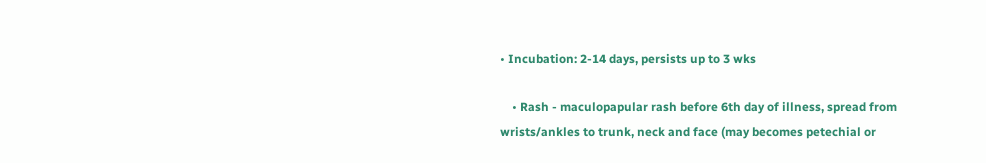• Incubation: 2-14 days, persists up to 3 wks

    • Rash - maculopapular rash before 6th day of illness, spread from wrists/ankles to trunk, neck and face (may becomes petechial or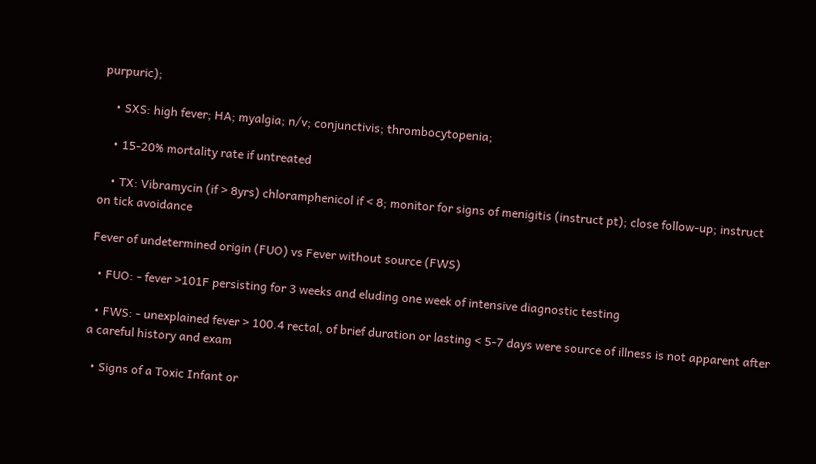purpuric);

    • SXS: high fever; HA; myalgia; n/v; conjunctivis; thrombocytopenia;

    • 15-20% mortality rate if untreated

    • TX: Vibramycin (if > 8yrs) chloramphenicol if < 8; monitor for signs of menigitis (instruct pt); close follow-up; instruct on tick avoidance

Fever of undetermined origin (FUO) vs Fever without source (FWS)

  • FUO: - fever >101F persisting for 3 weeks and eluding one week of intensive diagnostic testing

  • FWS: - unexplained fever > 100.4 rectal, of brief duration or lasting < 5-7 days were source of illness is not apparent after a careful history and exam

  • Signs of a Toxic Infant or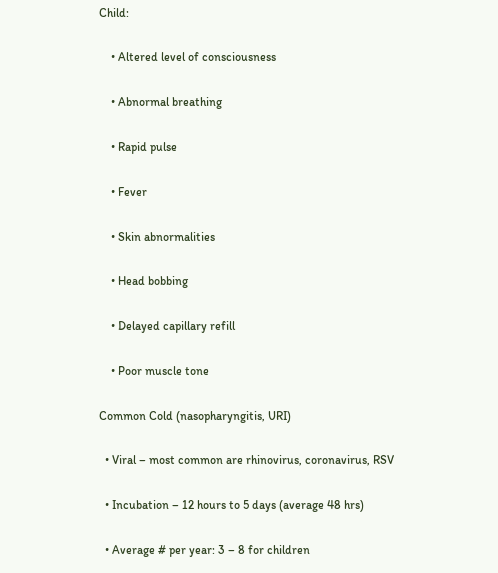Child:

    • Altered level of consciousness

    • Abnormal breathing

    • Rapid pulse

    • Fever

    • Skin abnormalities

    • Head bobbing

    • Delayed capillary refill

    • Poor muscle tone

Common Cold (nasopharyngitis, URI)

  • Viral – most common are rhinovirus, coronavirus, RSV

  • Incubation – 12 hours to 5 days (average 48 hrs)

  • Average # per year: 3 – 8 for children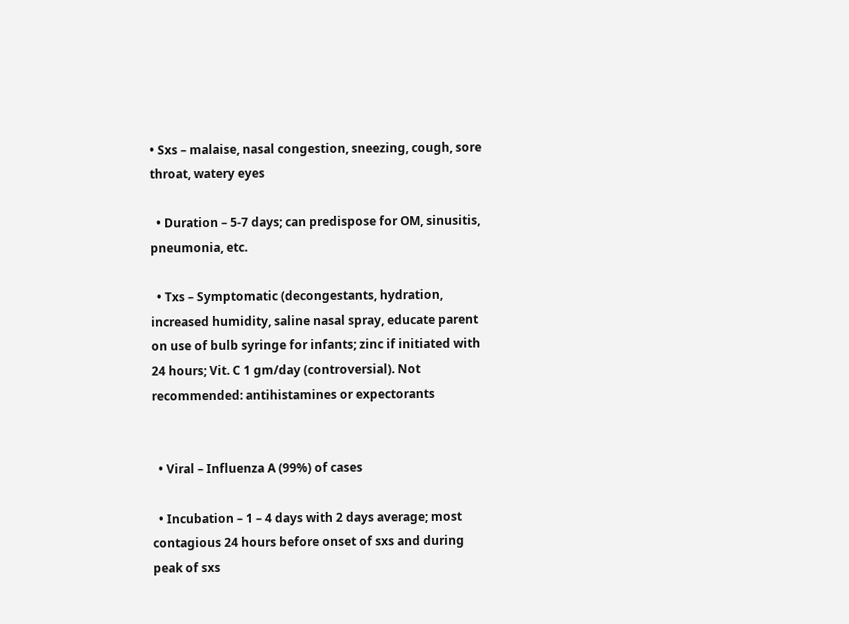• Sxs – malaise, nasal congestion, sneezing, cough, sore throat, watery eyes

  • Duration – 5-7 days; can predispose for OM, sinusitis, pneumonia, etc.

  • Txs – Symptomatic (decongestants, hydration, increased humidity, saline nasal spray, educate parent on use of bulb syringe for infants; zinc if initiated with 24 hours; Vit. C 1 gm/day (controversial). Not recommended: antihistamines or expectorants


  • Viral – Influenza A (99%) of cases

  • Incubation – 1 – 4 days with 2 days average; most contagious 24 hours before onset of sxs and during peak of sxs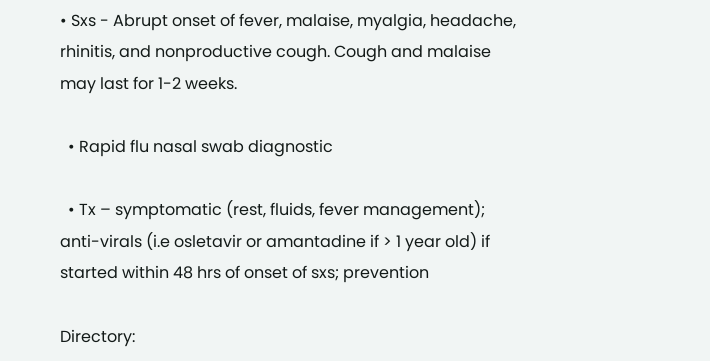• Sxs - Abrupt onset of fever, malaise, myalgia, headache, rhinitis, and nonproductive cough. Cough and malaise may last for 1-2 weeks.

  • Rapid flu nasal swab diagnostic

  • Tx – symptomatic (rest, fluids, fever management); anti-virals (i.e osletavir or amantadine if > 1 year old) if started within 48 hrs of onset of sxs; prevention

Directory: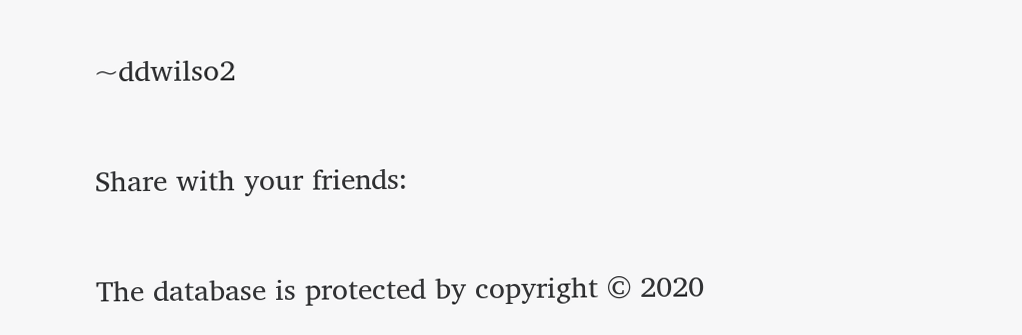~ddwilso2

Share with your friends:

The database is protected by copyright © 2020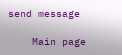send message

    Main page